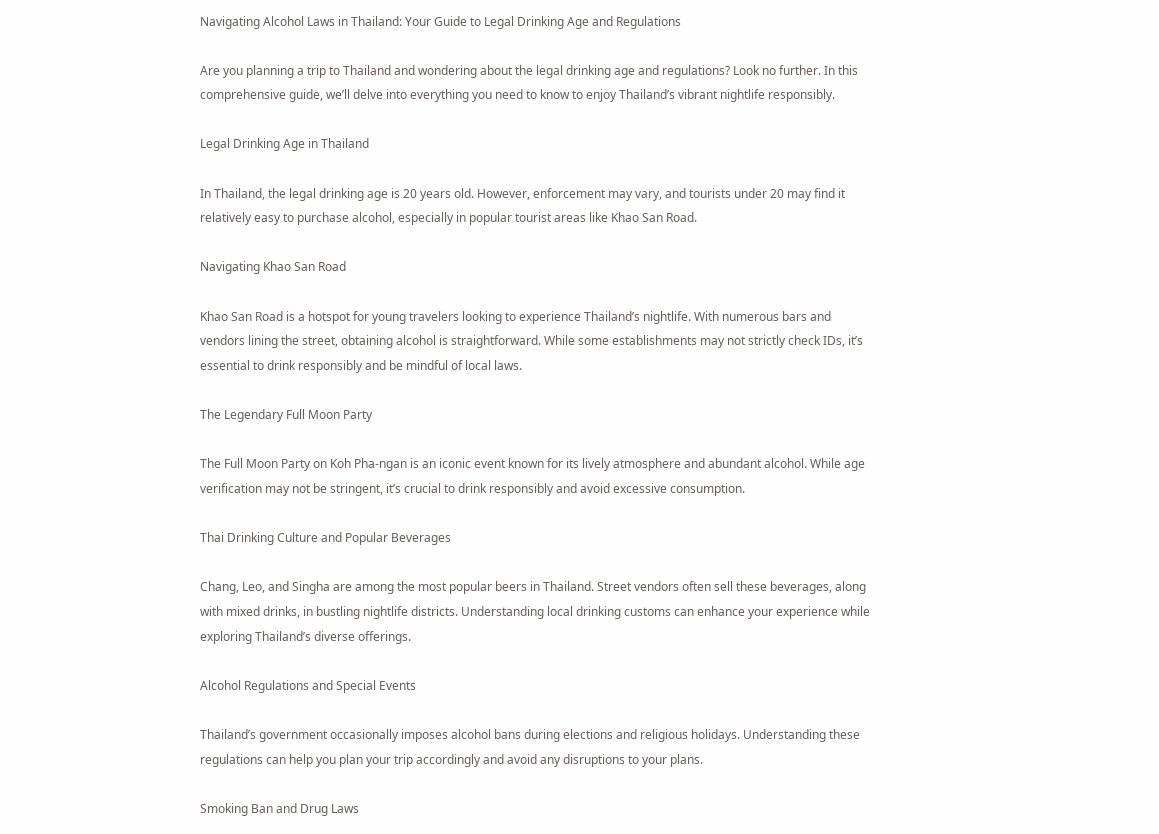Navigating Alcohol Laws in Thailand: Your Guide to Legal Drinking Age and Regulations

Are you planning a trip to Thailand and wondering about the legal drinking age and regulations? Look no further. In this comprehensive guide, we’ll delve into everything you need to know to enjoy Thailand’s vibrant nightlife responsibly.

Legal Drinking Age in Thailand

In Thailand, the legal drinking age is 20 years old. However, enforcement may vary, and tourists under 20 may find it relatively easy to purchase alcohol, especially in popular tourist areas like Khao San Road.

Navigating Khao San Road

Khao San Road is a hotspot for young travelers looking to experience Thailand’s nightlife. With numerous bars and vendors lining the street, obtaining alcohol is straightforward. While some establishments may not strictly check IDs, it’s essential to drink responsibly and be mindful of local laws.

The Legendary Full Moon Party

The Full Moon Party on Koh Pha-ngan is an iconic event known for its lively atmosphere and abundant alcohol. While age verification may not be stringent, it’s crucial to drink responsibly and avoid excessive consumption.

Thai Drinking Culture and Popular Beverages

Chang, Leo, and Singha are among the most popular beers in Thailand. Street vendors often sell these beverages, along with mixed drinks, in bustling nightlife districts. Understanding local drinking customs can enhance your experience while exploring Thailand’s diverse offerings.

Alcohol Regulations and Special Events

Thailand’s government occasionally imposes alcohol bans during elections and religious holidays. Understanding these regulations can help you plan your trip accordingly and avoid any disruptions to your plans.

Smoking Ban and Drug Laws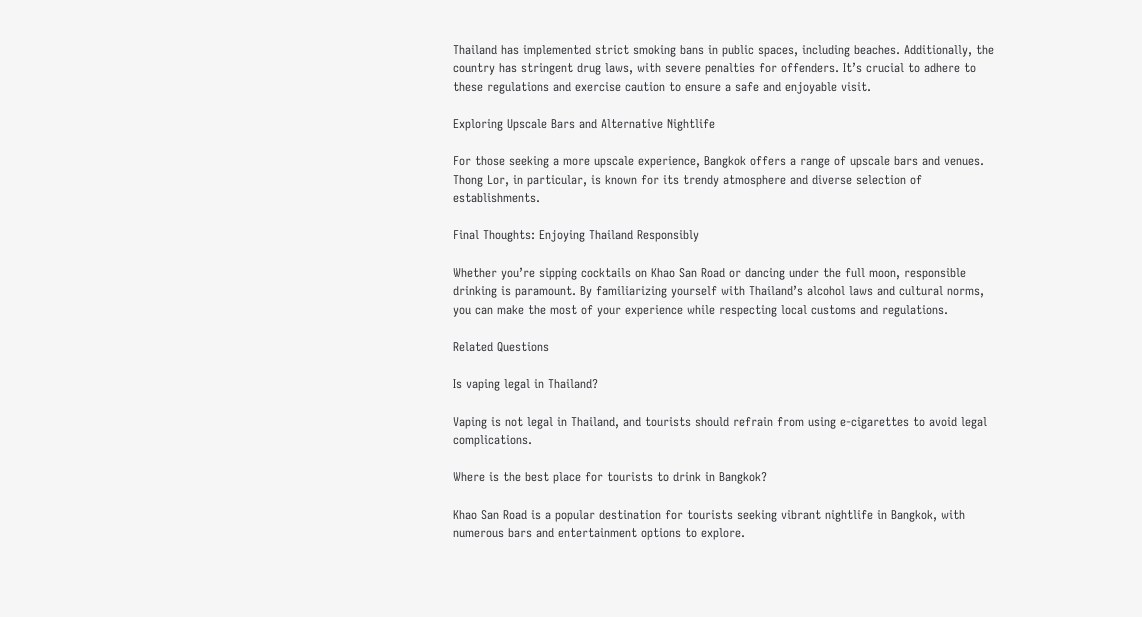Thailand has implemented strict smoking bans in public spaces, including beaches. Additionally, the country has stringent drug laws, with severe penalties for offenders. It’s crucial to adhere to these regulations and exercise caution to ensure a safe and enjoyable visit.

Exploring Upscale Bars and Alternative Nightlife

For those seeking a more upscale experience, Bangkok offers a range of upscale bars and venues. Thong Lor, in particular, is known for its trendy atmosphere and diverse selection of establishments.

Final Thoughts: Enjoying Thailand Responsibly

Whether you’re sipping cocktails on Khao San Road or dancing under the full moon, responsible drinking is paramount. By familiarizing yourself with Thailand’s alcohol laws and cultural norms, you can make the most of your experience while respecting local customs and regulations.

Related Questions

Is vaping legal in Thailand?

Vaping is not legal in Thailand, and tourists should refrain from using e-cigarettes to avoid legal complications.

Where is the best place for tourists to drink in Bangkok?

Khao San Road is a popular destination for tourists seeking vibrant nightlife in Bangkok, with numerous bars and entertainment options to explore.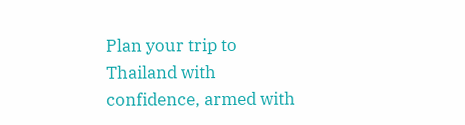Plan your trip to Thailand with confidence, armed with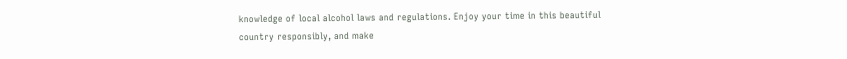knowledge of local alcohol laws and regulations. Enjoy your time in this beautiful country responsibly, and make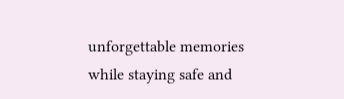unforgettable memories while staying safe and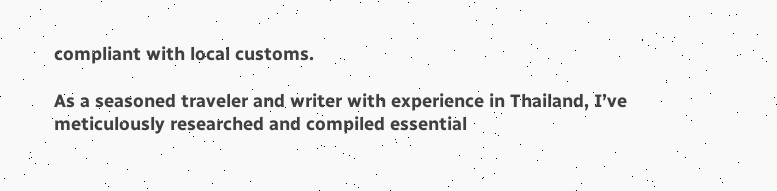compliant with local customs.

As a seasoned traveler and writer with experience in Thailand, I’ve meticulously researched and compiled essential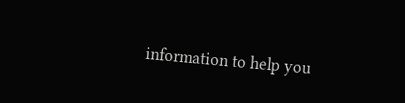information to help you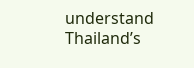understand Thailand’s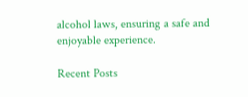alcohol laws, ensuring a safe and enjoyable experience.

Recent Posts